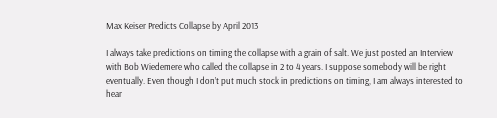Max Keiser Predicts Collapse by April 2013

I always take predictions on timing the collapse with a grain of salt. We just posted an Interview with Bob Wiedemere who called the collapse in 2 to 4 years. I suppose somebody will be right eventually. Even though I don’t put much stock in predictions on timing, I am always interested to hear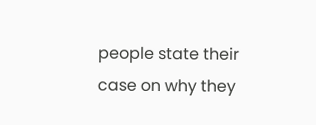people state their case on why they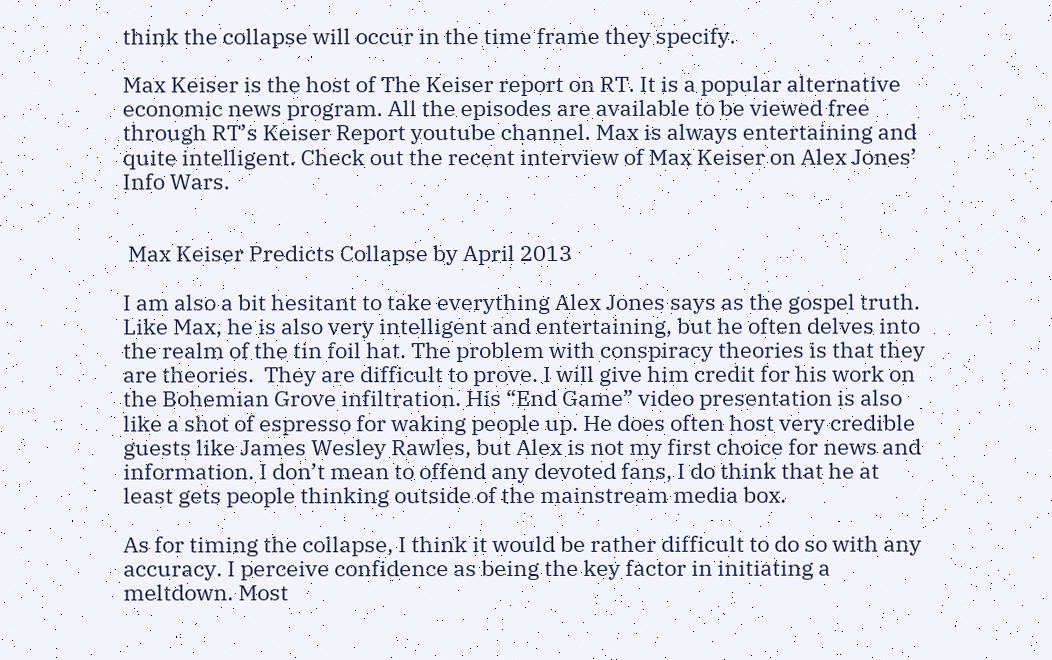think the collapse will occur in the time frame they specify.

Max Keiser is the host of The Keiser report on RT. It is a popular alternative economic news program. All the episodes are available to be viewed free through RT’s Keiser Report youtube channel. Max is always entertaining and quite intelligent. Check out the recent interview of Max Keiser on Alex Jones’ Info Wars.


 Max Keiser Predicts Collapse by April 2013

I am also a bit hesitant to take everything Alex Jones says as the gospel truth. Like Max, he is also very intelligent and entertaining, but he often delves into the realm of the tin foil hat. The problem with conspiracy theories is that they are theories.  They are difficult to prove. I will give him credit for his work on the Bohemian Grove infiltration. His “End Game” video presentation is also like a shot of espresso for waking people up. He does often host very credible guests like James Wesley Rawles, but Alex is not my first choice for news and information. I don’t mean to offend any devoted fans, I do think that he at least gets people thinking outside of the mainstream media box.

As for timing the collapse, I think it would be rather difficult to do so with any accuracy. I perceive confidence as being the key factor in initiating a meltdown. Most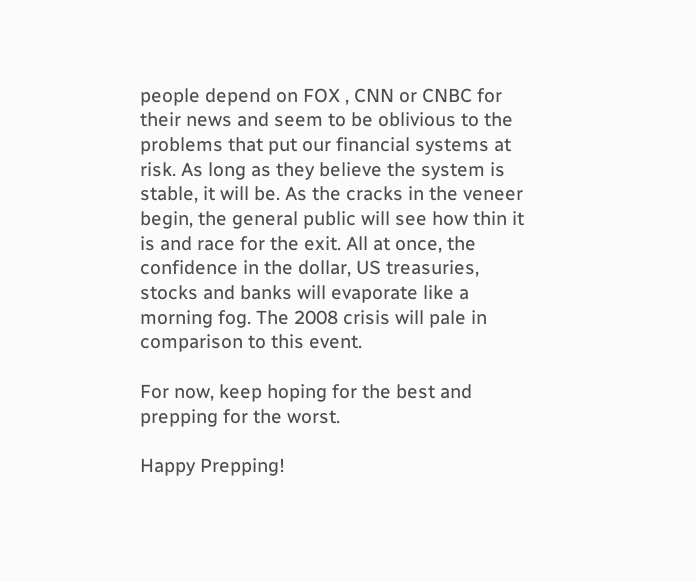people depend on FOX , CNN or CNBC for their news and seem to be oblivious to the problems that put our financial systems at risk. As long as they believe the system is stable, it will be. As the cracks in the veneer begin, the general public will see how thin it is and race for the exit. All at once, the confidence in the dollar, US treasuries, stocks and banks will evaporate like a morning fog. The 2008 crisis will pale in comparison to this event.

For now, keep hoping for the best and prepping for the worst.

Happy Prepping!